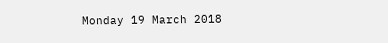Monday 19 March 2018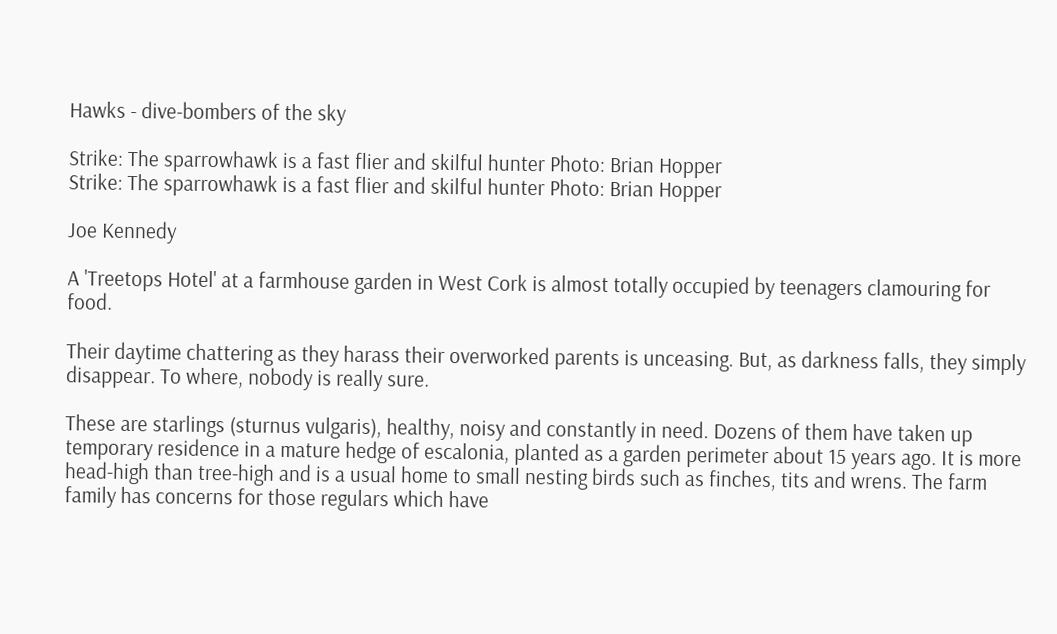Hawks - dive-bombers of the sky

Strike: The sparrowhawk is a fast flier and skilful hunter Photo: Brian Hopper
Strike: The sparrowhawk is a fast flier and skilful hunter Photo: Brian Hopper

Joe Kennedy

A 'Treetops Hotel' at a farmhouse garden in West Cork is almost totally occupied by teenagers clamouring for food.

Their daytime chattering as they harass their overworked parents is unceasing. But, as darkness falls, they simply disappear. To where, nobody is really sure.

These are starlings (sturnus vulgaris), healthy, noisy and constantly in need. Dozens of them have taken up temporary residence in a mature hedge of escalonia, planted as a garden perimeter about 15 years ago. It is more head-high than tree-high and is a usual home to small nesting birds such as finches, tits and wrens. The farm family has concerns for those regulars which have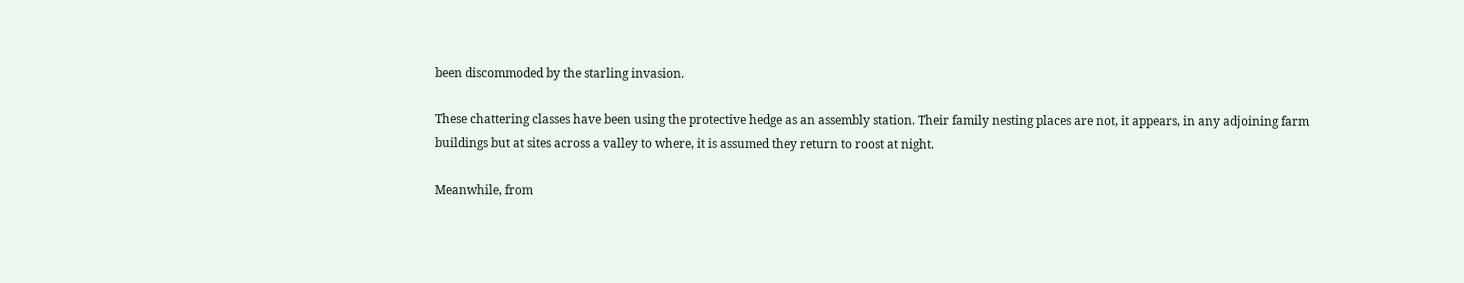been discommoded by the starling invasion.

These chattering classes have been using the protective hedge as an assembly station. Their family nesting places are not, it appears, in any adjoining farm buildings but at sites across a valley to where, it is assumed they return to roost at night.

Meanwhile, from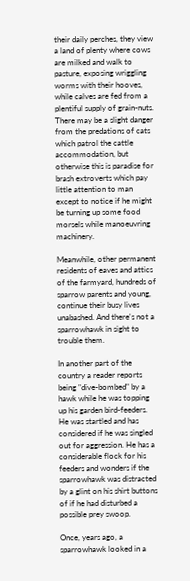their daily perches, they view a land of plenty where cows are milked and walk to pasture, exposing wriggling worms with their hooves, while calves are fed from a plentiful supply of grain-nuts. There may be a slight danger from the predations of cats which patrol the cattle accommodation, but otherwise this is paradise for brash extroverts which pay little attention to man except to notice if he might be turning up some food morsels while manoeuvring machinery.

Meanwhile, other permanent residents of eaves and attics of the farmyard, hundreds of sparrow parents and young, continue their busy lives unabashed. And there's not a sparrowhawk in sight to trouble them.

In another part of the country a reader reports being "dive-bombed" by a hawk while he was topping up his garden bird-feeders. He was startled and has considered if he was singled out for aggression. He has a considerable flock for his feeders and wonders if the sparrowhawk was distracted by a glint on his shirt buttons of if he had disturbed a possible prey swoop.

Once, years ago, a sparrowhawk looked in a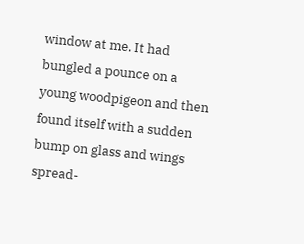window at me. It had bungled a pounce on a young woodpigeon and then found itself with a sudden bump on glass and wings spread-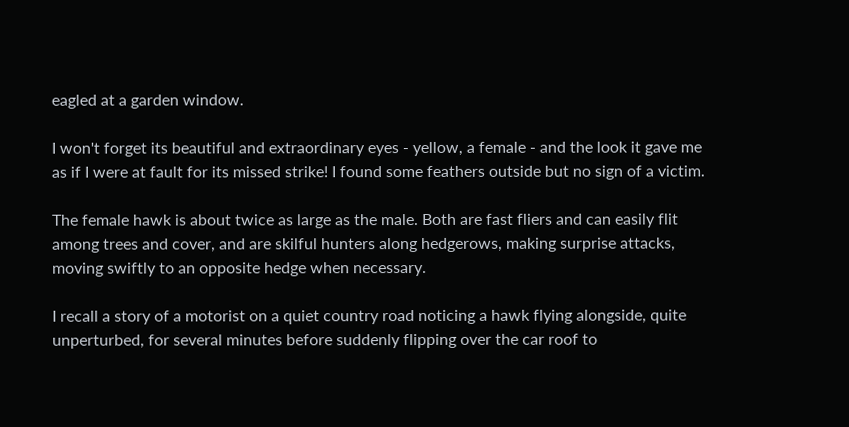eagled at a garden window.

I won't forget its beautiful and extraordinary eyes - yellow, a female - and the look it gave me as if I were at fault for its missed strike! I found some feathers outside but no sign of a victim.

The female hawk is about twice as large as the male. Both are fast fliers and can easily flit among trees and cover, and are skilful hunters along hedgerows, making surprise attacks, moving swiftly to an opposite hedge when necessary.

I recall a story of a motorist on a quiet country road noticing a hawk flying alongside, quite unperturbed, for several minutes before suddenly flipping over the car roof to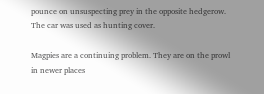pounce on unsuspecting prey in the opposite hedgerow. The car was used as hunting cover.

Magpies are a continuing problem. They are on the prowl in newer places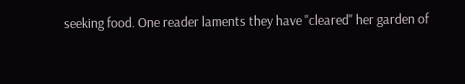seeking food. One reader laments they have "cleared" her garden of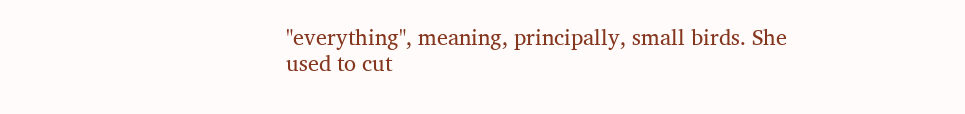"everything", meaning, principally, small birds. She used to cut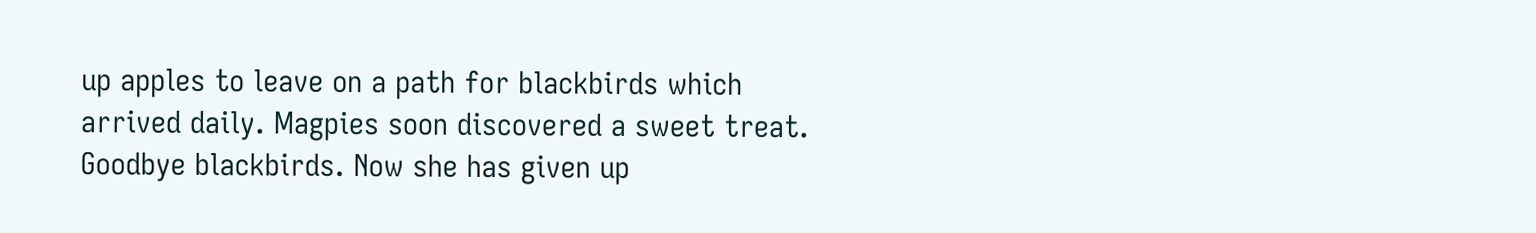up apples to leave on a path for blackbirds which arrived daily. Magpies soon discovered a sweet treat. Goodbye blackbirds. Now she has given up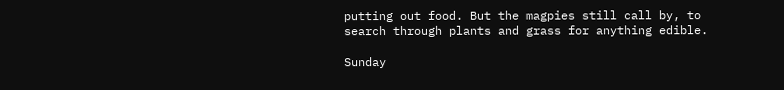putting out food. But the magpies still call by, to search through plants and grass for anything edible.

Sunday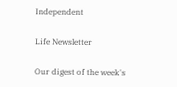Independent

Life Newsletter

Our digest of the week's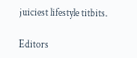juiciest lifestyle titbits.

Editors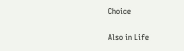Choice

Also in Life